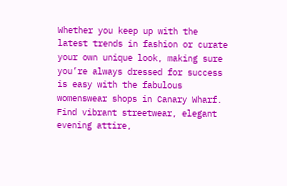Whether you keep up with the latest trends in fashion or curate your own unique look, making sure you’re always dressed for success is easy with the fabulous womenswear shops in Canary Wharf. Find vibrant streetwear, elegant evening attire,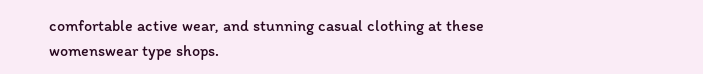comfortable active wear, and stunning casual clothing at these womenswear type shops.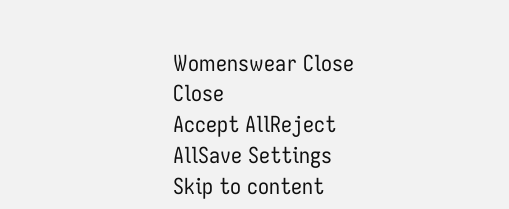Womenswear Close Close
Accept AllReject AllSave Settings
Skip to content